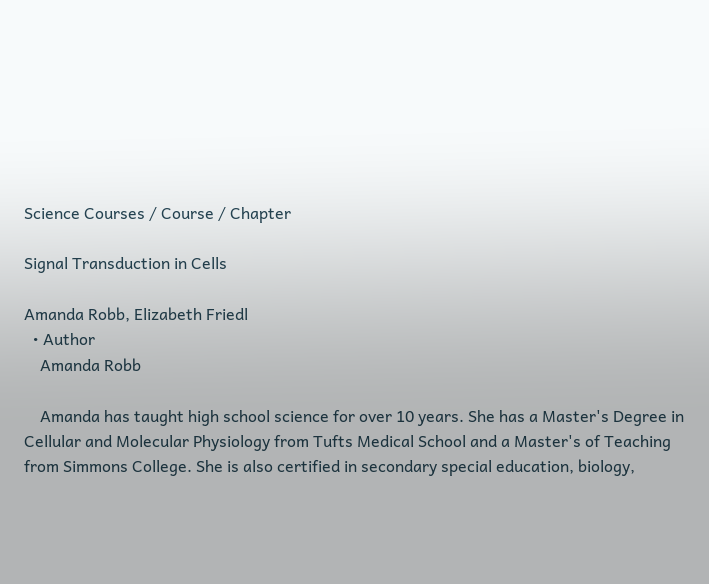Science Courses / Course / Chapter

Signal Transduction in Cells

Amanda Robb, Elizabeth Friedl
  • Author
    Amanda Robb

    Amanda has taught high school science for over 10 years. She has a Master's Degree in Cellular and Molecular Physiology from Tufts Medical School and a Master's of Teaching from Simmons College. She is also certified in secondary special education, biology,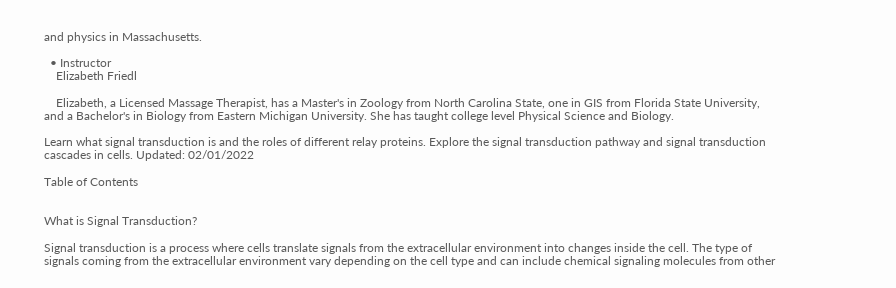and physics in Massachusetts.

  • Instructor
    Elizabeth Friedl

    Elizabeth, a Licensed Massage Therapist, has a Master's in Zoology from North Carolina State, one in GIS from Florida State University, and a Bachelor's in Biology from Eastern Michigan University. She has taught college level Physical Science and Biology.

Learn what signal transduction is and the roles of different relay proteins. Explore the signal transduction pathway and signal transduction cascades in cells. Updated: 02/01/2022

Table of Contents


What is Signal Transduction?

Signal transduction is a process where cells translate signals from the extracellular environment into changes inside the cell. The type of signals coming from the extracellular environment vary depending on the cell type and can include chemical signaling molecules from other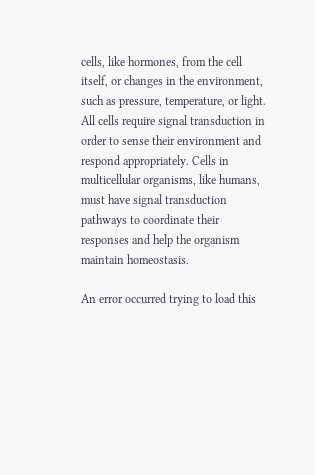cells, like hormones, from the cell itself, or changes in the environment, such as pressure, temperature, or light. All cells require signal transduction in order to sense their environment and respond appropriately. Cells in multicellular organisms, like humans, must have signal transduction pathways to coordinate their responses and help the organism maintain homeostasis.

An error occurred trying to load this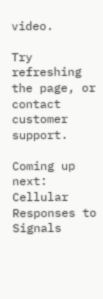video.

Try refreshing the page, or contact customer support.

Coming up next: Cellular Responses to Signals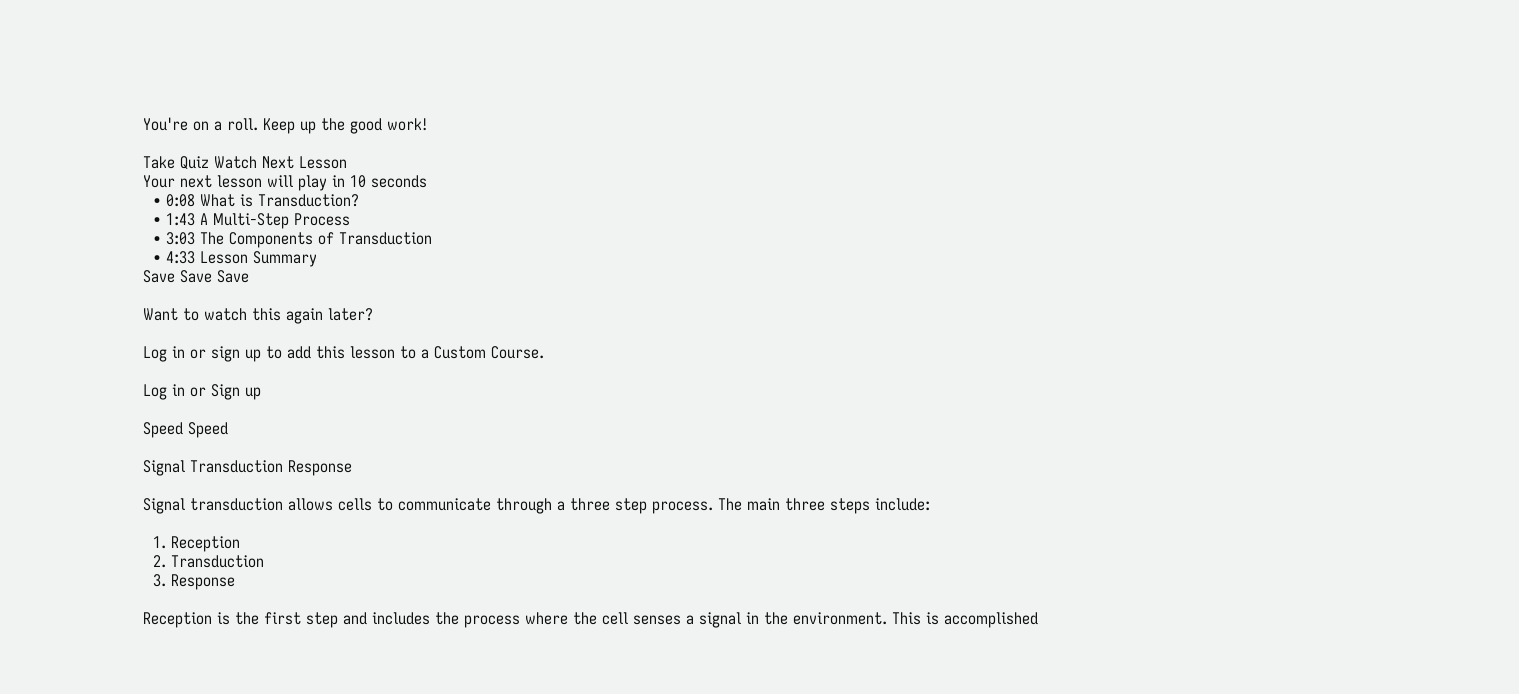You're on a roll. Keep up the good work!

Take Quiz Watch Next Lesson
Your next lesson will play in 10 seconds
  • 0:08 What is Transduction?
  • 1:43 A Multi-Step Process
  • 3:03 The Components of Transduction
  • 4:33 Lesson Summary
Save Save Save

Want to watch this again later?

Log in or sign up to add this lesson to a Custom Course.

Log in or Sign up

Speed Speed

Signal Transduction Response

Signal transduction allows cells to communicate through a three step process. The main three steps include:

  1. Reception
  2. Transduction
  3. Response

Reception is the first step and includes the process where the cell senses a signal in the environment. This is accomplished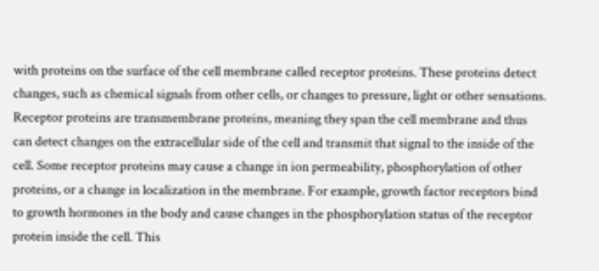with proteins on the surface of the cell membrane called receptor proteins. These proteins detect changes, such as chemical signals from other cells, or changes to pressure, light or other sensations. Receptor proteins are transmembrane proteins, meaning they span the cell membrane and thus can detect changes on the extracellular side of the cell and transmit that signal to the inside of the cell. Some receptor proteins may cause a change in ion permeability, phosphorylation of other proteins, or a change in localization in the membrane. For example, growth factor receptors bind to growth hormones in the body and cause changes in the phosphorylation status of the receptor protein inside the cell. This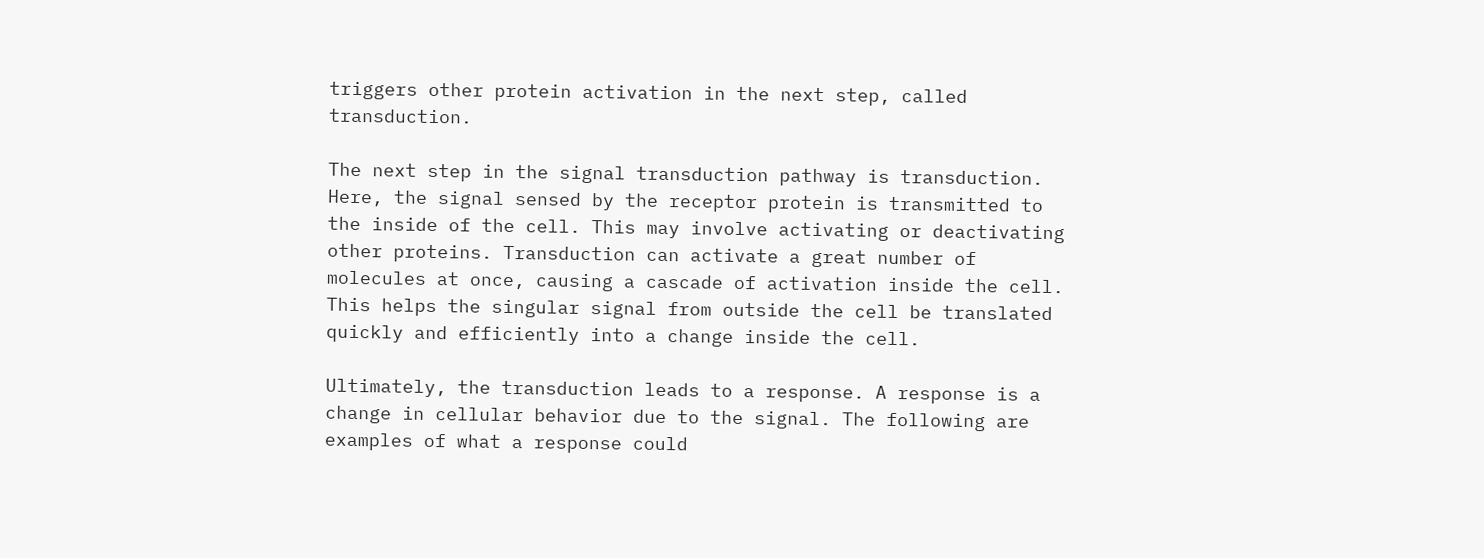triggers other protein activation in the next step, called transduction.

The next step in the signal transduction pathway is transduction. Here, the signal sensed by the receptor protein is transmitted to the inside of the cell. This may involve activating or deactivating other proteins. Transduction can activate a great number of molecules at once, causing a cascade of activation inside the cell. This helps the singular signal from outside the cell be translated quickly and efficiently into a change inside the cell.

Ultimately, the transduction leads to a response. A response is a change in cellular behavior due to the signal. The following are examples of what a response could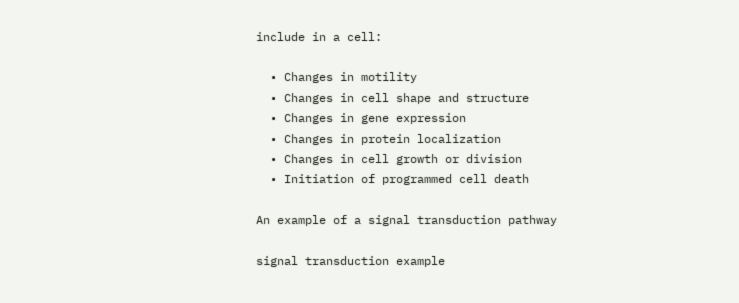include in a cell:

  • Changes in motility
  • Changes in cell shape and structure
  • Changes in gene expression
  • Changes in protein localization
  • Changes in cell growth or division
  • Initiation of programmed cell death

An example of a signal transduction pathway

signal transduction example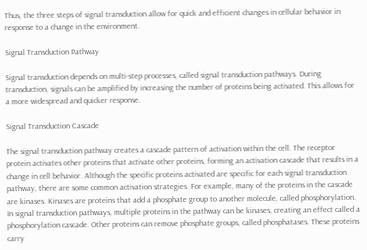Thus, the three steps of signal transduction allow for quick and efficient changes in cellular behavior in response to a change in the environment.

Signal Transduction Pathway

Signal transduction depends on multi-step processes, called signal transduction pathways. During transduction, signals can be amplified by increasing the number of proteins being activated. This allows for a more widespread and quicker response.

Signal Transduction Cascade

The signal transduction pathway creates a cascade pattern of activation within the cell. The receptor protein activates other proteins that activate other proteins, forming an activation cascade that results in a change in cell behavior. Although the specific proteins activated are specific for each signal transduction pathway, there are some common activation strategies. For example, many of the proteins in the cascade are kinases. Kinases are proteins that add a phosphate group to another molecule, called phosphorylation. In signal transduction pathways, multiple proteins in the pathway can be kinases, creating an effect called a phosphorylation cascade. Other proteins can remove phosphate groups, called phosphatases. These proteins carry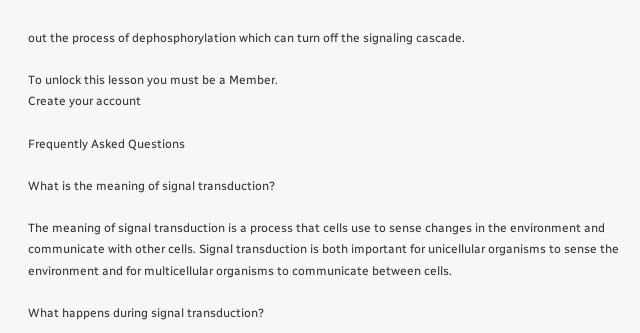out the process of dephosphorylation which can turn off the signaling cascade.

To unlock this lesson you must be a Member.
Create your account

Frequently Asked Questions

What is the meaning of signal transduction?

The meaning of signal transduction is a process that cells use to sense changes in the environment and communicate with other cells. Signal transduction is both important for unicellular organisms to sense the environment and for multicellular organisms to communicate between cells.

What happens during signal transduction?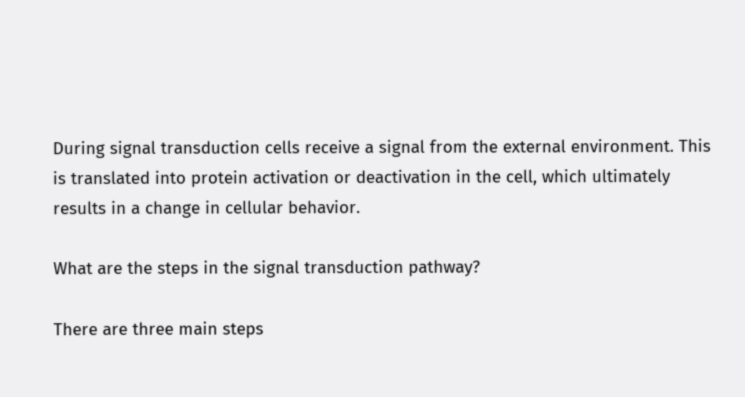During signal transduction cells receive a signal from the external environment. This is translated into protein activation or deactivation in the cell, which ultimately results in a change in cellular behavior.

What are the steps in the signal transduction pathway?

There are three main steps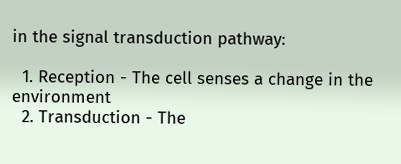in the signal transduction pathway:

  1. Reception - The cell senses a change in the environment
  2. Transduction - The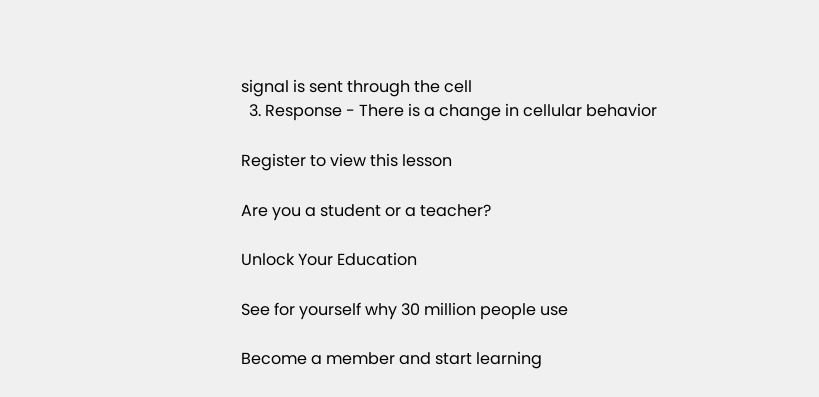signal is sent through the cell
  3. Response - There is a change in cellular behavior

Register to view this lesson

Are you a student or a teacher?

Unlock Your Education

See for yourself why 30 million people use

Become a member and start learning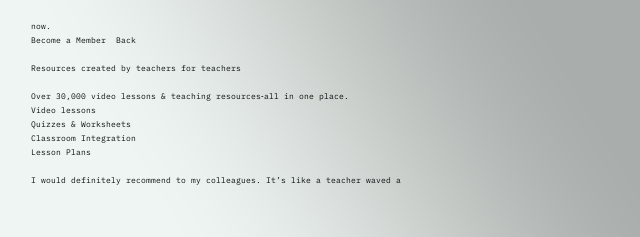now.
Become a Member  Back

Resources created by teachers for teachers

Over 30,000 video lessons & teaching resources‐all in one place.
Video lessons
Quizzes & Worksheets
Classroom Integration
Lesson Plans

I would definitely recommend to my colleagues. It’s like a teacher waved a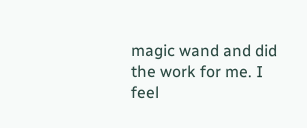magic wand and did the work for me. I feel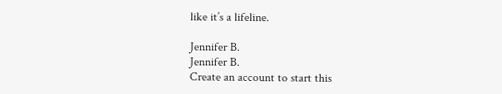like it’s a lifeline.

Jennifer B.
Jennifer B.
Create an account to start this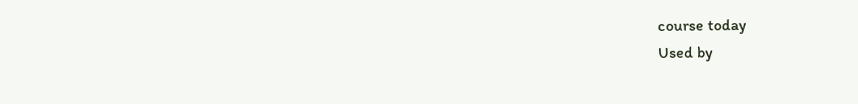course today
Used by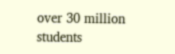over 30 million students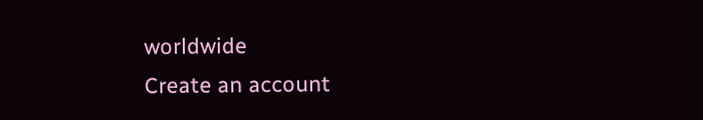worldwide
Create an account